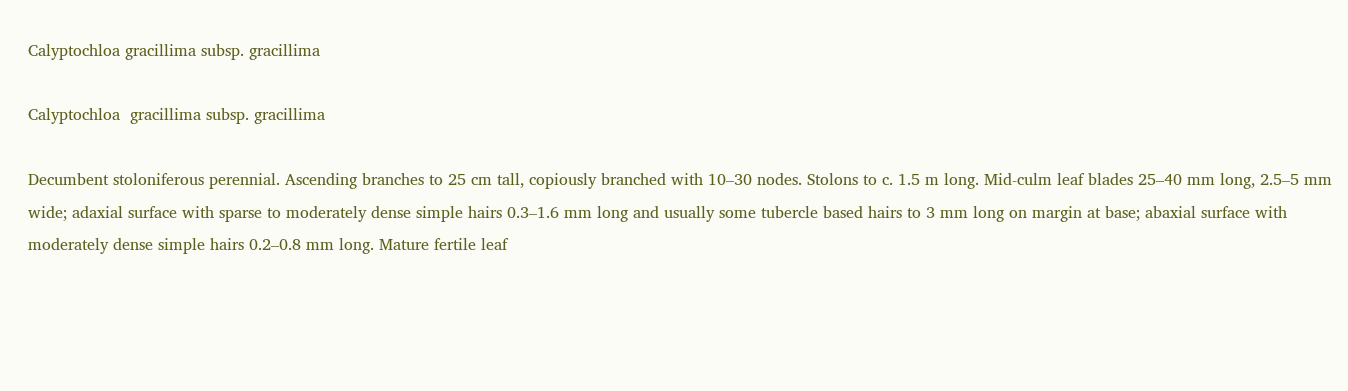Calyptochloa gracillima subsp. gracillima

Calyptochloa  gracillima subsp. gracillima

Decumbent stoloniferous perennial. Ascending branches to 25 cm tall, copiously branched with 10–30 nodes. Stolons to c. 1.5 m long. Mid-culm leaf blades 25–40 mm long, 2.5–5 mm wide; adaxial surface with sparse to moderately dense simple hairs 0.3–1.6 mm long and usually some tubercle based hairs to 3 mm long on margin at base; abaxial surface with moderately dense simple hairs 0.2–0.8 mm long. Mature fertile leaf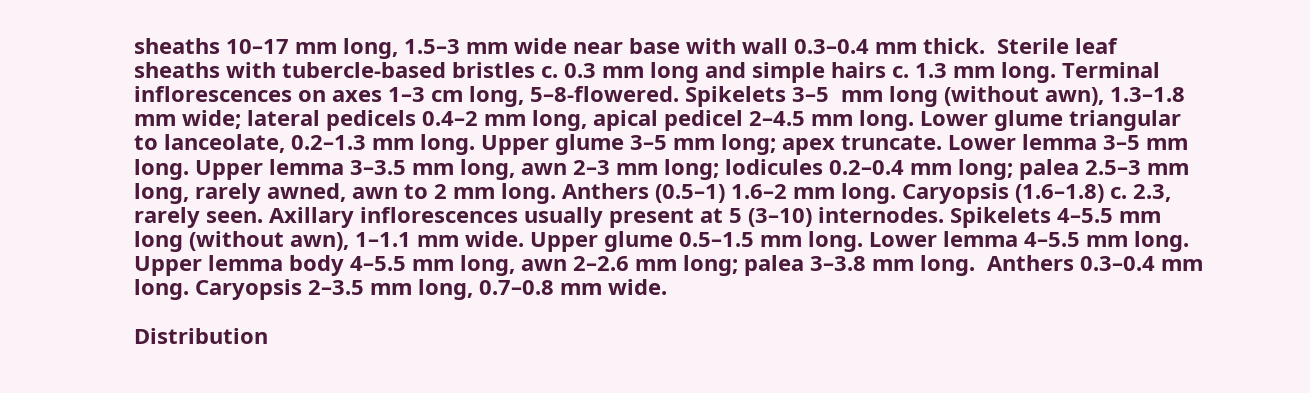sheaths 10–17 mm long, 1.5–3 mm wide near base with wall 0.3–0.4 mm thick.  Sterile leaf sheaths with tubercle-based bristles c. 0.3 mm long and simple hairs c. 1.3 mm long. Terminal inflorescences on axes 1–3 cm long, 5–8-flowered. Spikelets 3–5  mm long (without awn), 1.3–1.8 mm wide; lateral pedicels 0.4–2 mm long, apical pedicel 2–4.5 mm long. Lower glume triangular to lanceolate, 0.2–1.3 mm long. Upper glume 3–5 mm long; apex truncate. Lower lemma 3–5 mm long. Upper lemma 3–3.5 mm long, awn 2–3 mm long; lodicules 0.2–0.4 mm long; palea 2.5–3 mm long, rarely awned, awn to 2 mm long. Anthers (0.5–1) 1.6–2 mm long. Caryopsis (1.6–1.8) c. 2.3, rarely seen. Axillary inflorescences usually present at 5 (3–10) internodes. Spikelets 4–5.5 mm long (without awn), 1–1.1 mm wide. Upper glume 0.5–1.5 mm long. Lower lemma 4–5.5 mm long. Upper lemma body 4–5.5 mm long, awn 2–2.6 mm long; palea 3–3.8 mm long.  Anthers 0.3–0.4 mm long. Caryopsis 2–3.5 mm long, 0.7–0.8 mm wide.

Distribution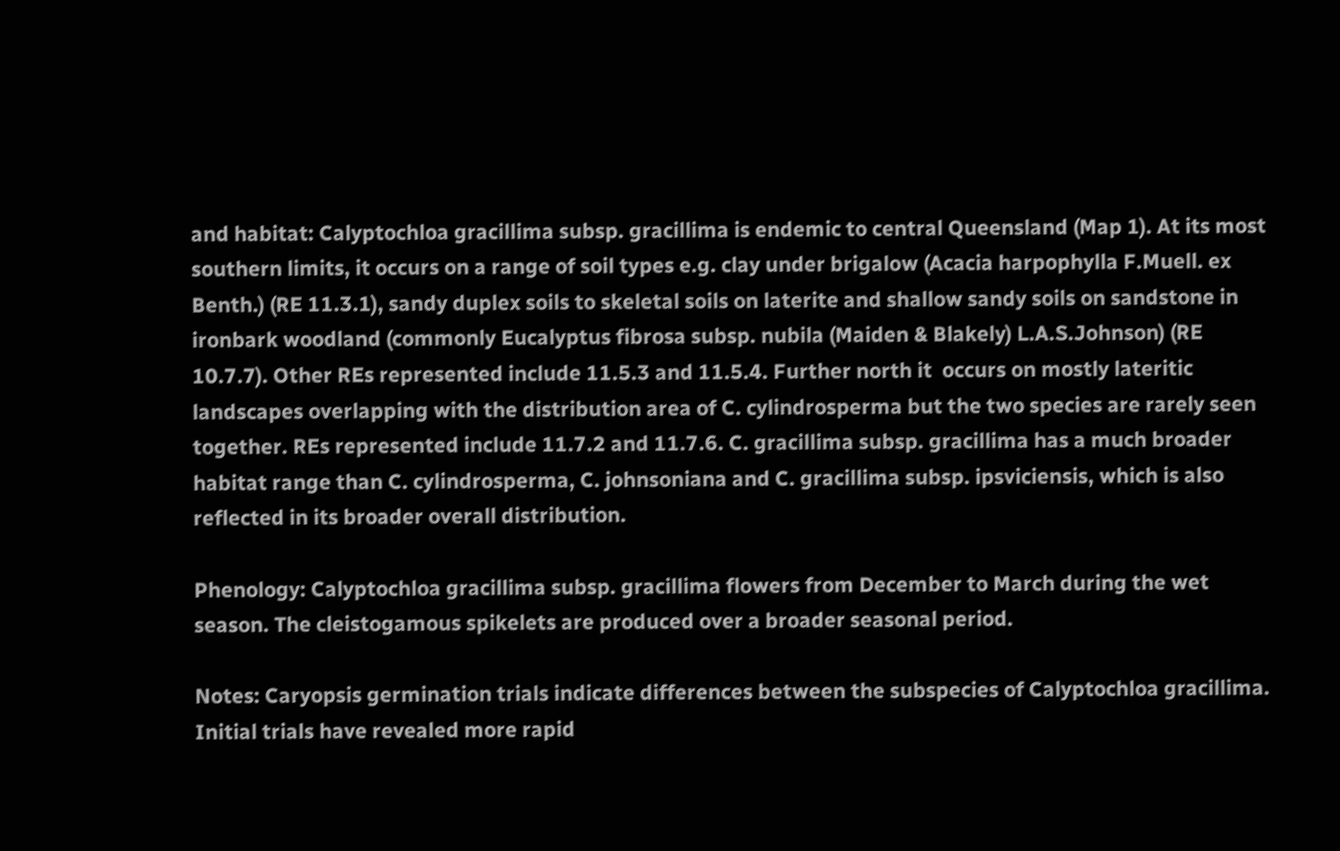and habitat: Calyptochloa gracillima subsp. gracillima is endemic to central Queensland (Map 1). At its most southern limits, it occurs on a range of soil types e.g. clay under brigalow (Acacia harpophylla F.Muell. ex Benth.) (RE 11.3.1), sandy duplex soils to skeletal soils on laterite and shallow sandy soils on sandstone in ironbark woodland (commonly Eucalyptus fibrosa subsp. nubila (Maiden & Blakely) L.A.S.Johnson) (RE 10.7.7). Other REs represented include 11.5.3 and 11.5.4. Further north it  occurs on mostly lateritic landscapes overlapping with the distribution area of C. cylindrosperma but the two species are rarely seen together. REs represented include 11.7.2 and 11.7.6. C. gracillima subsp. gracillima has a much broader habitat range than C. cylindrosperma, C. johnsoniana and C. gracillima subsp. ipsviciensis, which is also reflected in its broader overall distribution.

Phenology: Calyptochloa gracillima subsp. gracillima flowers from December to March during the wet season. The cleistogamous spikelets are produced over a broader seasonal period.

Notes: Caryopsis germination trials indicate differences between the subspecies of Calyptochloa gracillima. Initial trials have revealed more rapid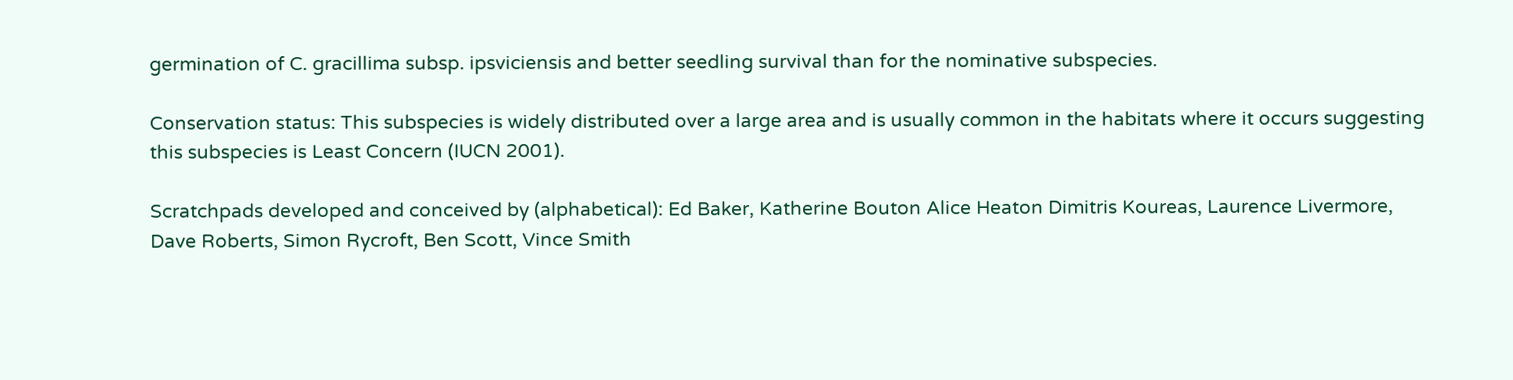germination of C. gracillima subsp. ipsviciensis and better seedling survival than for the nominative subspecies.

Conservation status: This subspecies is widely distributed over a large area and is usually common in the habitats where it occurs suggesting this subspecies is Least Concern (IUCN 2001).

Scratchpads developed and conceived by (alphabetical): Ed Baker, Katherine Bouton Alice Heaton Dimitris Koureas, Laurence Livermore, Dave Roberts, Simon Rycroft, Ben Scott, Vince Smith